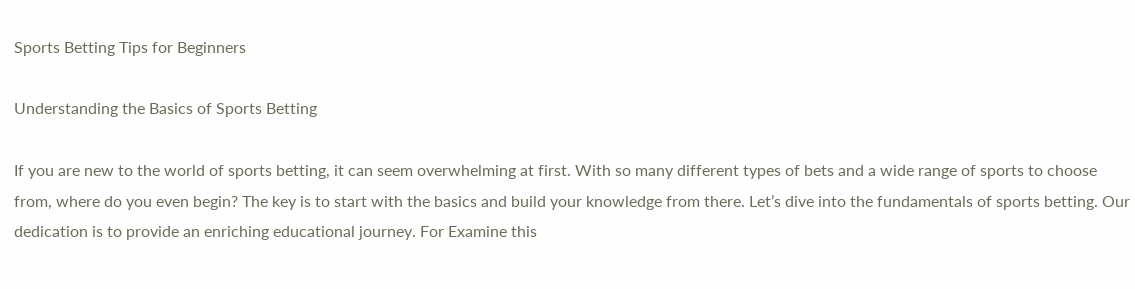Sports Betting Tips for Beginners

Understanding the Basics of Sports Betting

If you are new to the world of sports betting, it can seem overwhelming at first. With so many different types of bets and a wide range of sports to choose from, where do you even begin? The key is to start with the basics and build your knowledge from there. Let’s dive into the fundamentals of sports betting. Our dedication is to provide an enriching educational journey. For Examine this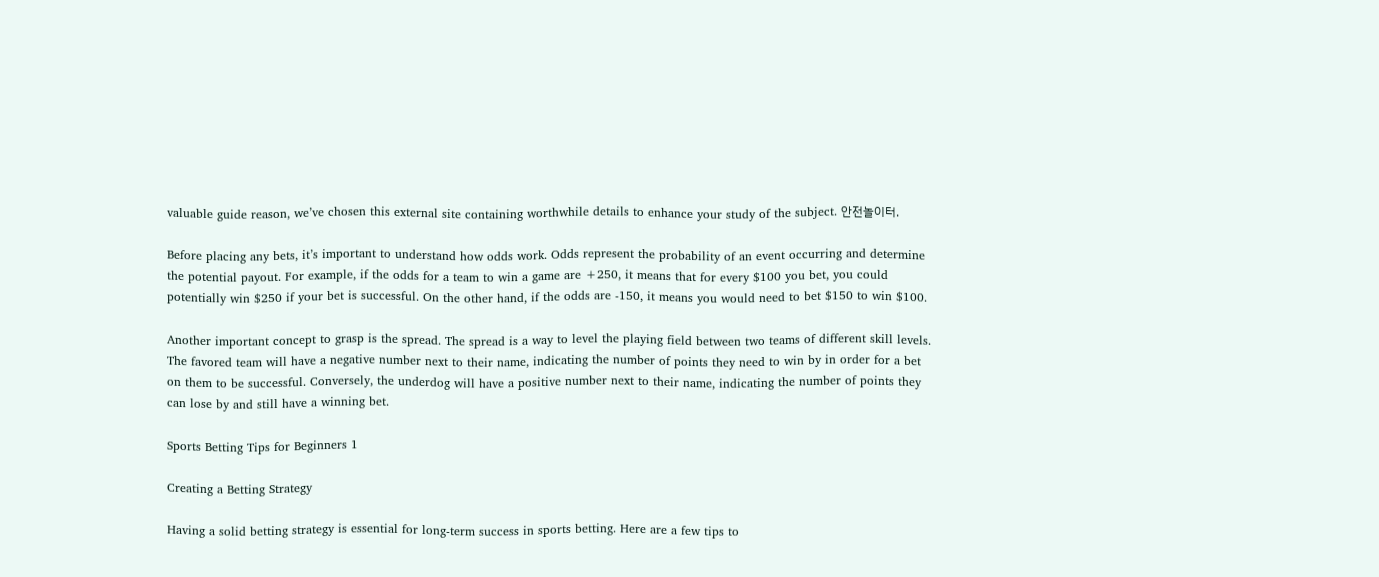valuable guide reason, we’ve chosen this external site containing worthwhile details to enhance your study of the subject. 안전놀이터.

Before placing any bets, it’s important to understand how odds work. Odds represent the probability of an event occurring and determine the potential payout. For example, if the odds for a team to win a game are +250, it means that for every $100 you bet, you could potentially win $250 if your bet is successful. On the other hand, if the odds are -150, it means you would need to bet $150 to win $100.

Another important concept to grasp is the spread. The spread is a way to level the playing field between two teams of different skill levels. The favored team will have a negative number next to their name, indicating the number of points they need to win by in order for a bet on them to be successful. Conversely, the underdog will have a positive number next to their name, indicating the number of points they can lose by and still have a winning bet.

Sports Betting Tips for Beginners 1

Creating a Betting Strategy

Having a solid betting strategy is essential for long-term success in sports betting. Here are a few tips to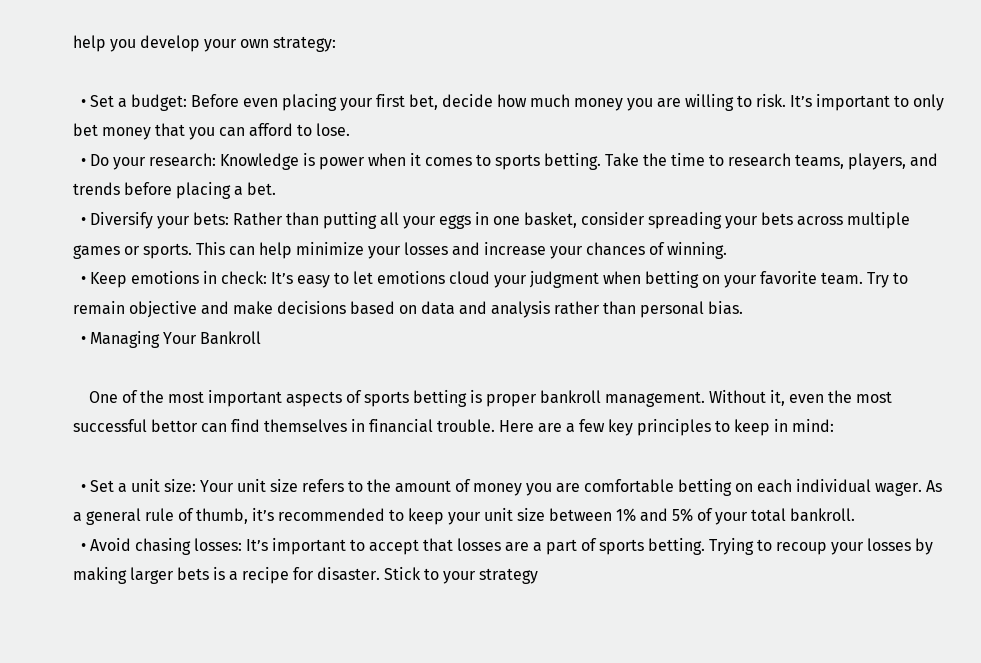help you develop your own strategy:

  • Set a budget: Before even placing your first bet, decide how much money you are willing to risk. It’s important to only bet money that you can afford to lose.
  • Do your research: Knowledge is power when it comes to sports betting. Take the time to research teams, players, and trends before placing a bet.
  • Diversify your bets: Rather than putting all your eggs in one basket, consider spreading your bets across multiple games or sports. This can help minimize your losses and increase your chances of winning.
  • Keep emotions in check: It’s easy to let emotions cloud your judgment when betting on your favorite team. Try to remain objective and make decisions based on data and analysis rather than personal bias.
  • Managing Your Bankroll

    One of the most important aspects of sports betting is proper bankroll management. Without it, even the most successful bettor can find themselves in financial trouble. Here are a few key principles to keep in mind:

  • Set a unit size: Your unit size refers to the amount of money you are comfortable betting on each individual wager. As a general rule of thumb, it’s recommended to keep your unit size between 1% and 5% of your total bankroll.
  • Avoid chasing losses: It’s important to accept that losses are a part of sports betting. Trying to recoup your losses by making larger bets is a recipe for disaster. Stick to your strategy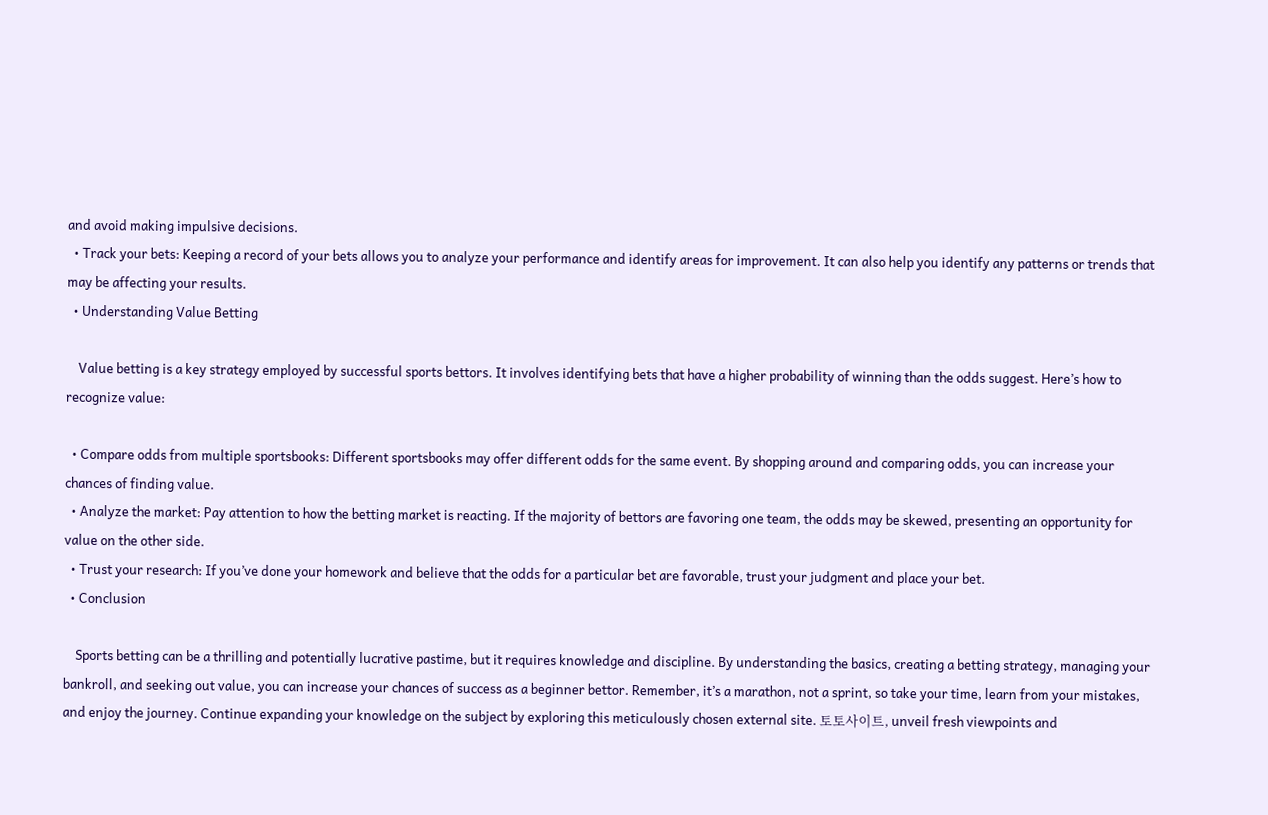and avoid making impulsive decisions.
  • Track your bets: Keeping a record of your bets allows you to analyze your performance and identify areas for improvement. It can also help you identify any patterns or trends that may be affecting your results.
  • Understanding Value Betting

    Value betting is a key strategy employed by successful sports bettors. It involves identifying bets that have a higher probability of winning than the odds suggest. Here’s how to recognize value:

  • Compare odds from multiple sportsbooks: Different sportsbooks may offer different odds for the same event. By shopping around and comparing odds, you can increase your chances of finding value.
  • Analyze the market: Pay attention to how the betting market is reacting. If the majority of bettors are favoring one team, the odds may be skewed, presenting an opportunity for value on the other side.
  • Trust your research: If you’ve done your homework and believe that the odds for a particular bet are favorable, trust your judgment and place your bet.
  • Conclusion

    Sports betting can be a thrilling and potentially lucrative pastime, but it requires knowledge and discipline. By understanding the basics, creating a betting strategy, managing your bankroll, and seeking out value, you can increase your chances of success as a beginner bettor. Remember, it’s a marathon, not a sprint, so take your time, learn from your mistakes, and enjoy the journey. Continue expanding your knowledge on the subject by exploring this meticulously chosen external site. 토토사이트, unveil fresh viewpoints and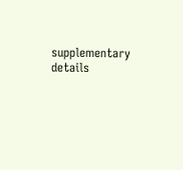supplementary details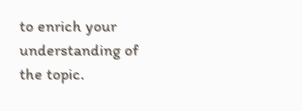to enrich your understanding of the topic.